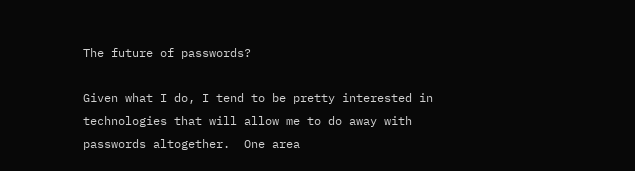The future of passwords?

Given what I do, I tend to be pretty interested in technologies that will allow me to do away with passwords altogether.  One area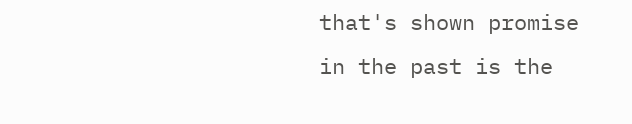that's shown promise in the past is the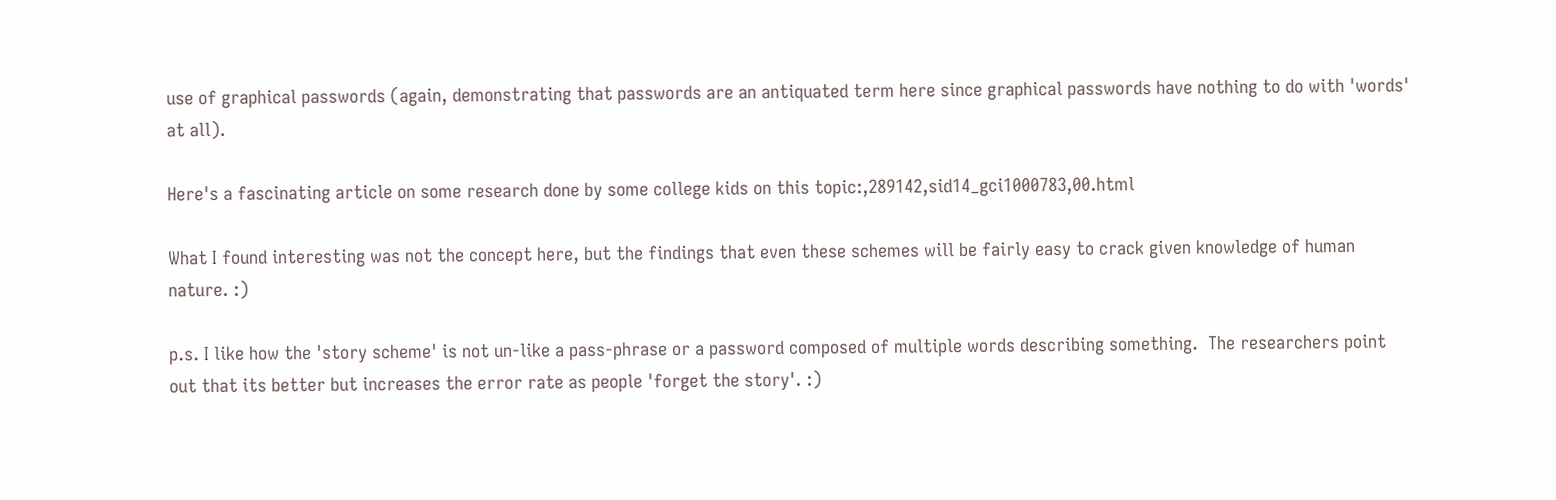use of graphical passwords (again, demonstrating that passwords are an antiquated term here since graphical passwords have nothing to do with 'words' at all).

Here's a fascinating article on some research done by some college kids on this topic:,289142,sid14_gci1000783,00.html

What I found interesting was not the concept here, but the findings that even these schemes will be fairly easy to crack given knowledge of human nature. :)

p.s. I like how the 'story scheme' is not un-like a pass-phrase or a password composed of multiple words describing something.  The researchers point out that its better but increases the error rate as people 'forget the story'. :)